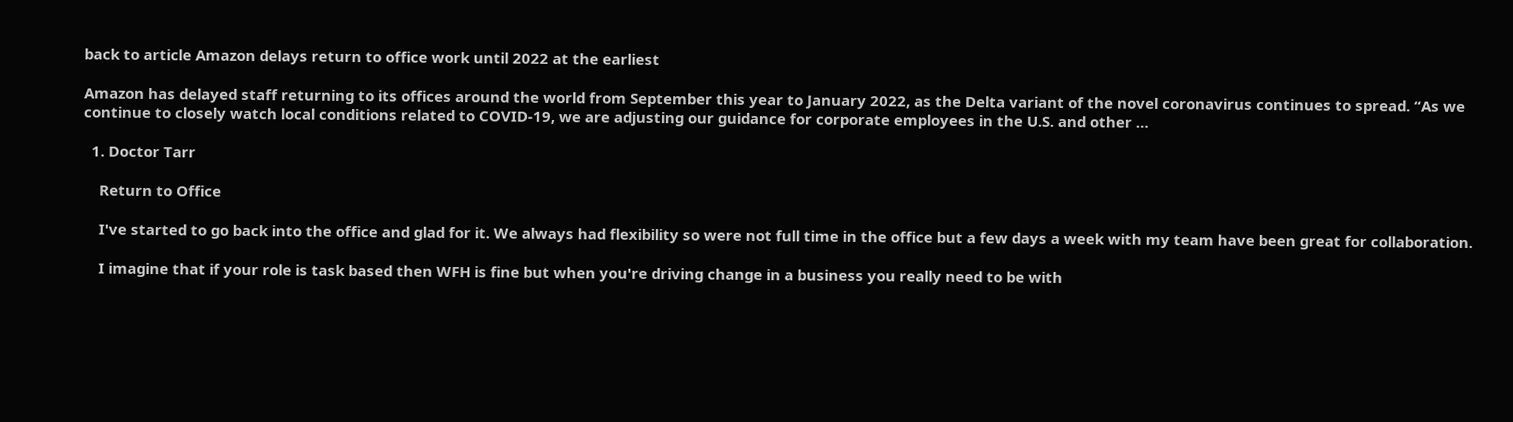back to article Amazon delays return to office work until 2022 at the earliest

Amazon has delayed staff returning to its offices around the world from September this year to January 2022, as the Delta variant of the novel coronavirus continues to spread. “As we continue to closely watch local conditions related to COVID-19, we are adjusting our guidance for corporate employees in the U.S. and other …

  1. Doctor Tarr

    Return to Office

    I've started to go back into the office and glad for it. We always had flexibility so were not full time in the office but a few days a week with my team have been great for collaboration.

    I imagine that if your role is task based then WFH is fine but when you're driving change in a business you really need to be with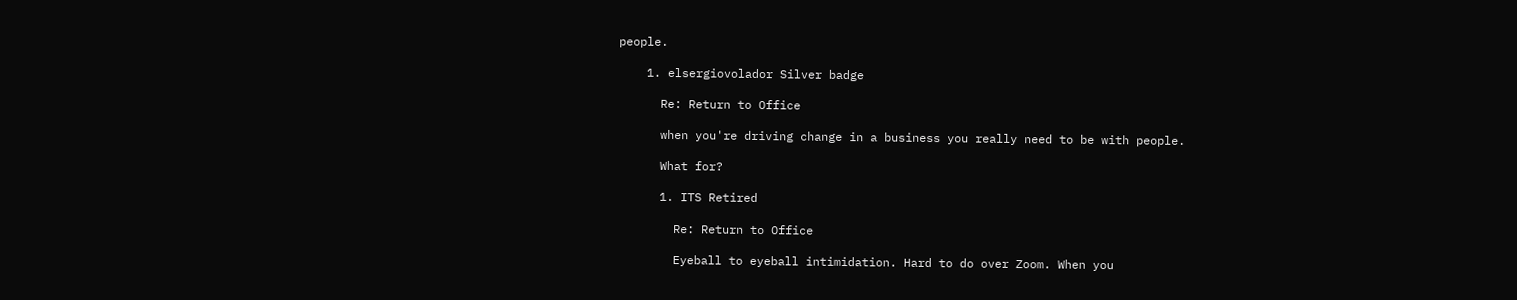people.

    1. elsergiovolador Silver badge

      Re: Return to Office

      when you're driving change in a business you really need to be with people.

      What for?

      1. ITS Retired

        Re: Return to Office

        Eyeball to eyeball intimidation. Hard to do over Zoom. When you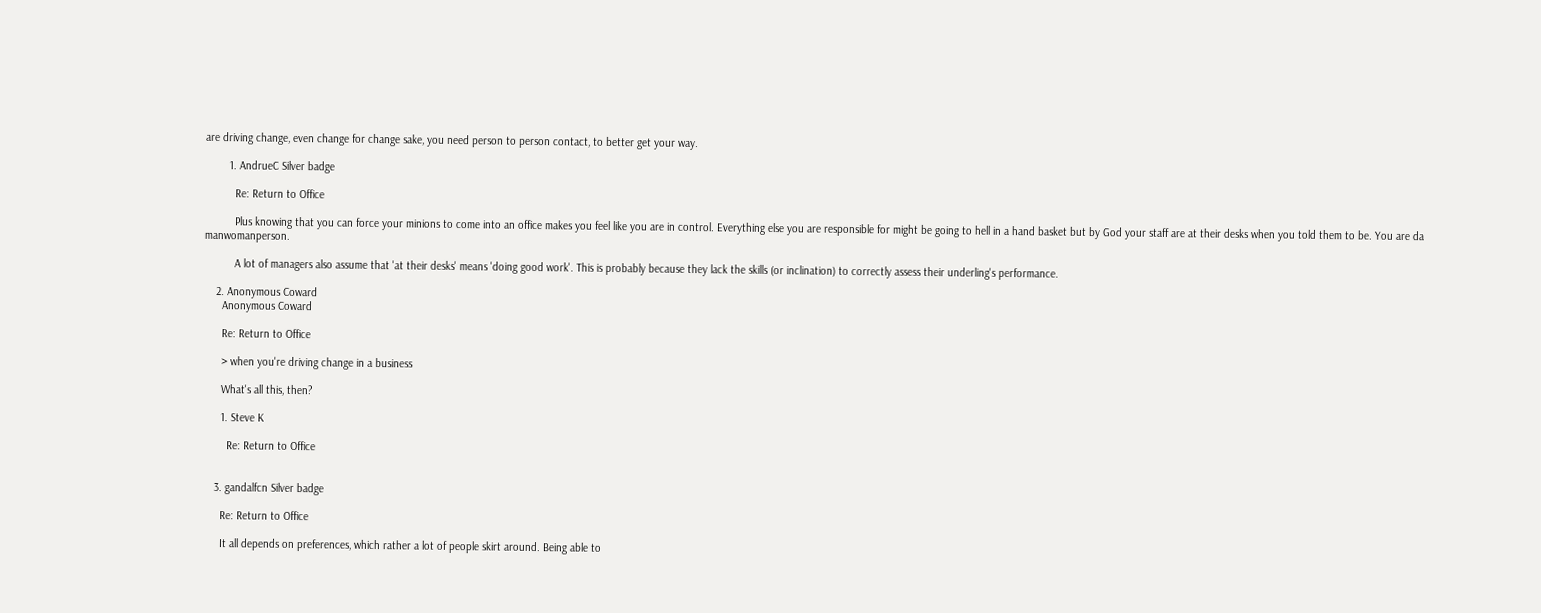are driving change, even change for change sake, you need person to person contact, to better get your way.

        1. AndrueC Silver badge

          Re: Return to Office

          Plus knowing that you can force your minions to come into an office makes you feel like you are in control. Everything else you are responsible for might be going to hell in a hand basket but by God your staff are at their desks when you told them to be. You are da manwomanperson.

          A lot of managers also assume that 'at their desks' means 'doing good work'. This is probably because they lack the skills (or inclination) to correctly assess their underling's performance.

    2. Anonymous Coward
      Anonymous Coward

      Re: Return to Office

      > when you're driving change in a business

      What's all this, then?

      1. Steve K

        Re: Return to Office


    3. gandalfcn Silver badge

      Re: Return to Office

      It all depends on preferences, which rather a lot of people skirt around. Being able to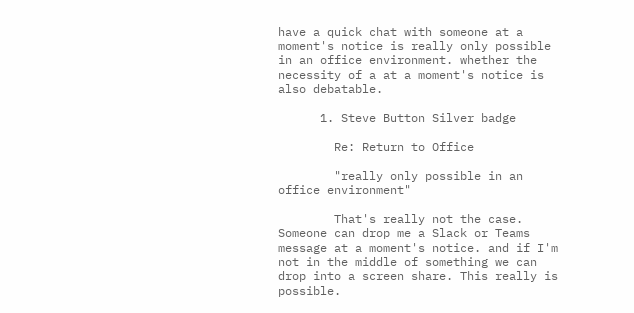have a quick chat with someone at a moment's notice is really only possible in an office environment. whether the necessity of a at a moment's notice is also debatable.

      1. Steve Button Silver badge

        Re: Return to Office

        "really only possible in an office environment"

        That's really not the case. Someone can drop me a Slack or Teams message at a moment's notice. and if I'm not in the middle of something we can drop into a screen share. This really is possible.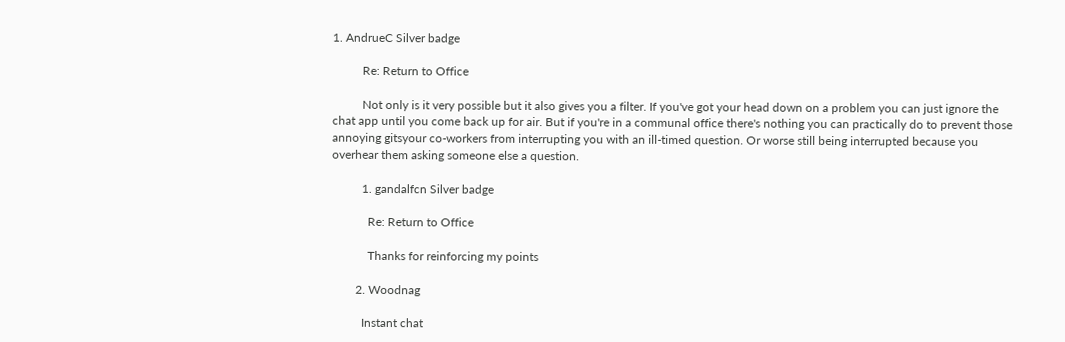1. AndrueC Silver badge

          Re: Return to Office

          Not only is it very possible but it also gives you a filter. If you've got your head down on a problem you can just ignore the chat app until you come back up for air. But if you're in a communal office there's nothing you can practically do to prevent those annoying gitsyour co-workers from interrupting you with an ill-timed question. Or worse still being interrupted because you overhear them asking someone else a question.

          1. gandalfcn Silver badge

            Re: Return to Office

            Thanks for reinforcing my points

        2. Woodnag

          Instant chat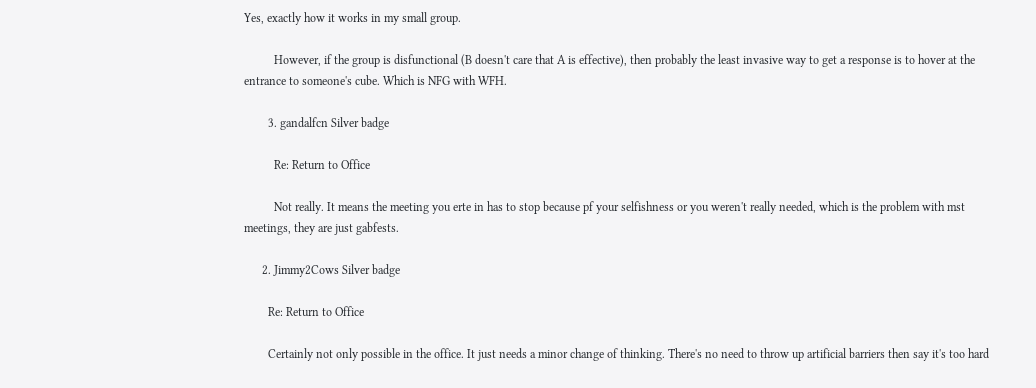Yes, exactly how it works in my small group.

          However, if the group is disfunctional (B doesn't care that A is effective), then probably the least invasive way to get a response is to hover at the entrance to someone's cube. Which is NFG with WFH.

        3. gandalfcn Silver badge

          Re: Return to Office

          Not really. It means the meeting you erte in has to stop because pf your selfishness or you weren't really needed, which is the problem with mst meetings, they are just gabfests.

      2. Jimmy2Cows Silver badge

        Re: Return to Office

        Certainly not only possible in the office. It just needs a minor change of thinking. There's no need to throw up artificial barriers then say it's too hard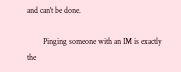and can't be done.

        Pinging someone with an IM is exactly the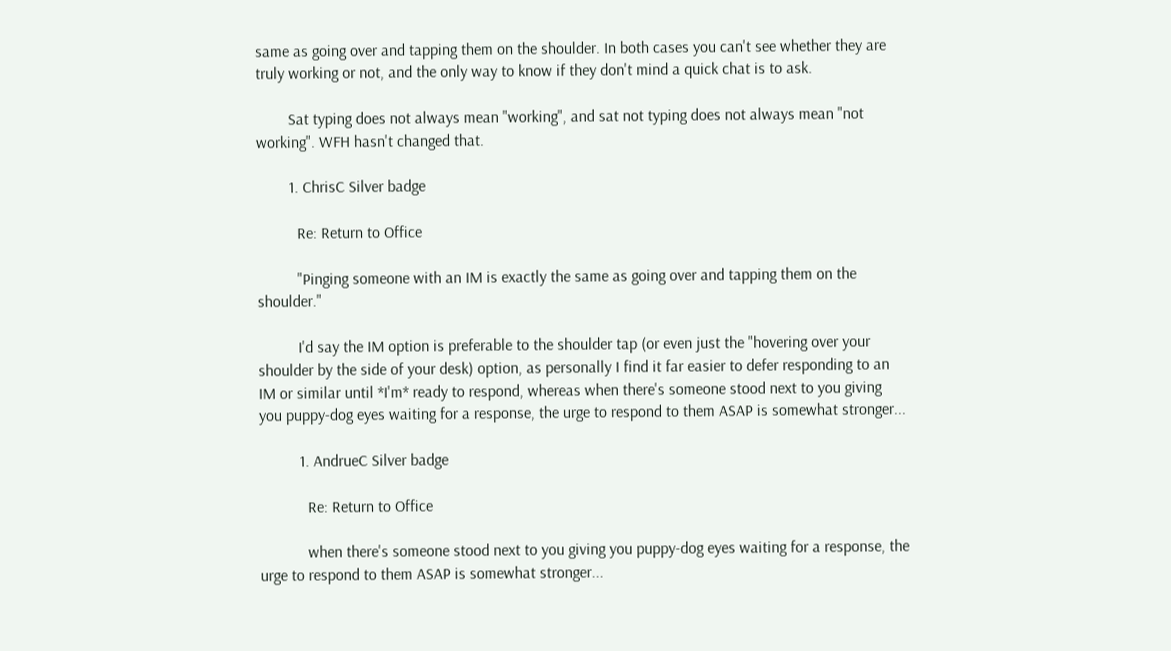same as going over and tapping them on the shoulder. In both cases you can't see whether they are truly working or not, and the only way to know if they don't mind a quick chat is to ask.

        Sat typing does not always mean "working", and sat not typing does not always mean "not working". WFH hasn't changed that.

        1. ChrisC Silver badge

          Re: Return to Office

          "Pinging someone with an IM is exactly the same as going over and tapping them on the shoulder."

          I'd say the IM option is preferable to the shoulder tap (or even just the "hovering over your shoulder by the side of your desk) option, as personally I find it far easier to defer responding to an IM or similar until *I'm* ready to respond, whereas when there's someone stood next to you giving you puppy-dog eyes waiting for a response, the urge to respond to them ASAP is somewhat stronger...

          1. AndrueC Silver badge

            Re: Return to Office

            when there's someone stood next to you giving you puppy-dog eyes waiting for a response, the urge to respond to them ASAP is somewhat stronger...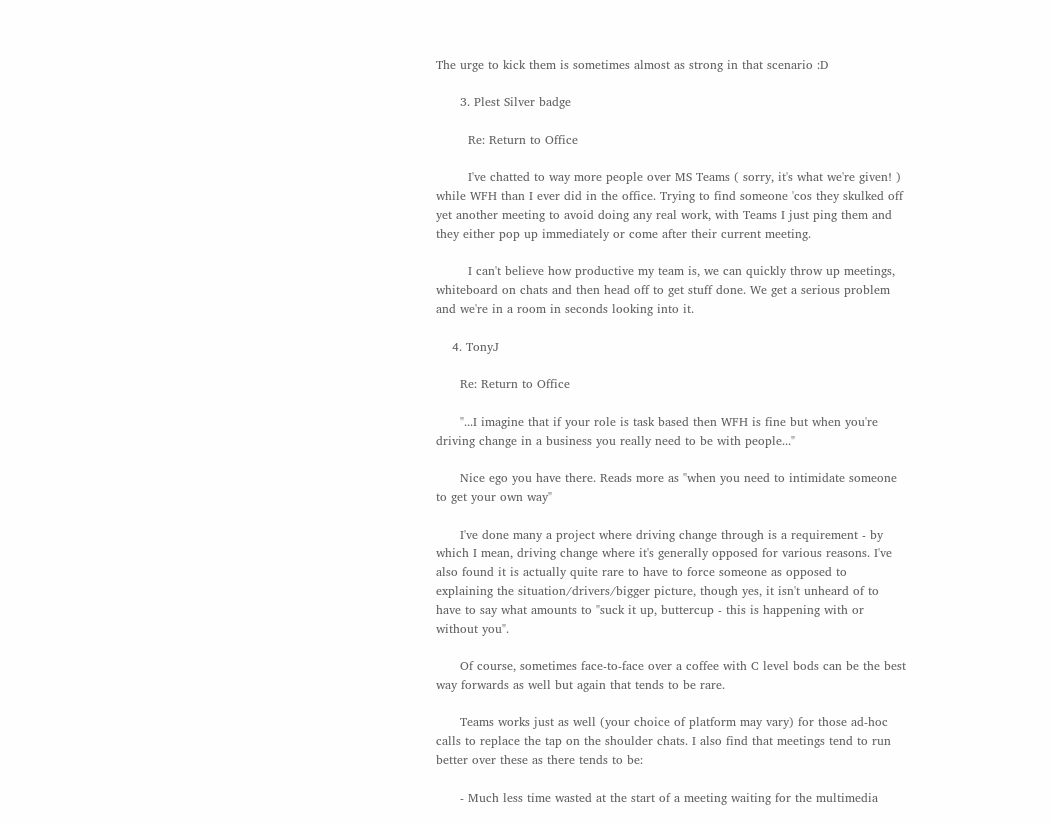The urge to kick them is sometimes almost as strong in that scenario :D

      3. Plest Silver badge

        Re: Return to Office

        I've chatted to way more people over MS Teams ( sorry, it's what we're given! ) while WFH than I ever did in the office. Trying to find someone 'cos they skulked off yet another meeting to avoid doing any real work, with Teams I just ping them and they either pop up immediately or come after their current meeting.

        I can't believe how productive my team is, we can quickly throw up meetings, whiteboard on chats and then head off to get stuff done. We get a serious problem and we're in a room in seconds looking into it.

    4. TonyJ

      Re: Return to Office

      "...I imagine that if your role is task based then WFH is fine but when you're driving change in a business you really need to be with people..."

      Nice ego you have there. Reads more as "when you need to intimidate someone to get your own way"

      I've done many a project where driving change through is a requirement - by which I mean, driving change where it's generally opposed for various reasons. I've also found it is actually quite rare to have to force someone as opposed to explaining the situation/drivers/bigger picture, though yes, it isn't unheard of to have to say what amounts to "suck it up, buttercup - this is happening with or without you".

      Of course, sometimes face-to-face over a coffee with C level bods can be the best way forwards as well but again that tends to be rare.

      Teams works just as well (your choice of platform may vary) for those ad-hoc calls to replace the tap on the shoulder chats. I also find that meetings tend to run better over these as there tends to be:

      - Much less time wasted at the start of a meeting waiting for the multimedia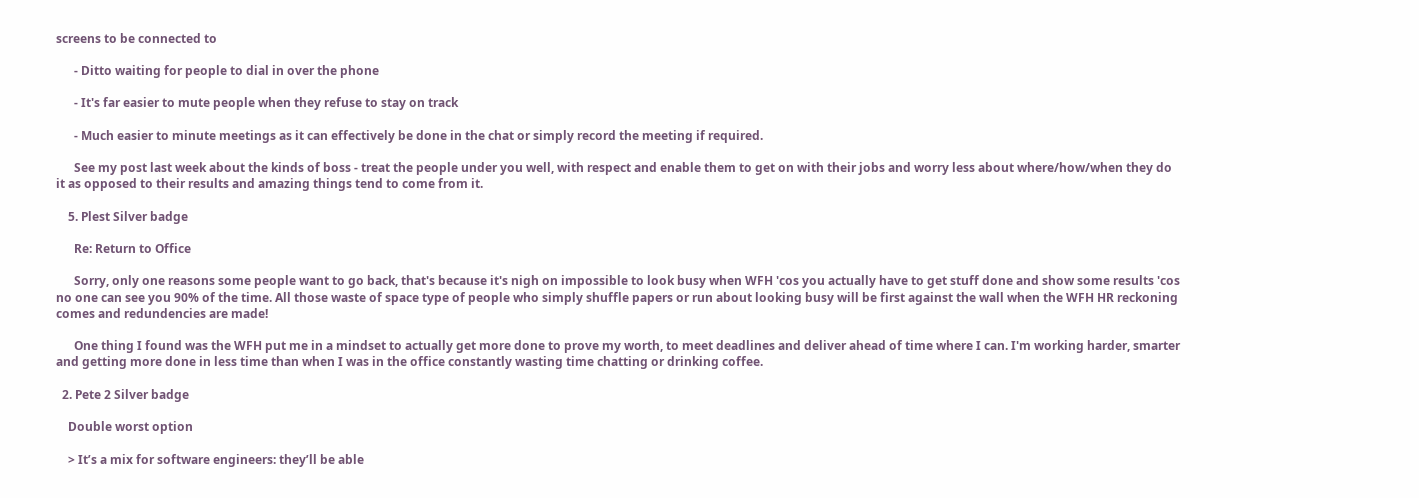screens to be connected to

      - Ditto waiting for people to dial in over the phone

      - It's far easier to mute people when they refuse to stay on track

      - Much easier to minute meetings as it can effectively be done in the chat or simply record the meeting if required.

      See my post last week about the kinds of boss - treat the people under you well, with respect and enable them to get on with their jobs and worry less about where/how/when they do it as opposed to their results and amazing things tend to come from it.

    5. Plest Silver badge

      Re: Return to Office

      Sorry, only one reasons some people want to go back, that's because it's nigh on impossible to look busy when WFH 'cos you actually have to get stuff done and show some results 'cos no one can see you 90% of the time. All those waste of space type of people who simply shuffle papers or run about looking busy will be first against the wall when the WFH HR reckoning comes and redundencies are made!

      One thing I found was the WFH put me in a mindset to actually get more done to prove my worth, to meet deadlines and deliver ahead of time where I can. I'm working harder, smarter and getting more done in less time than when I was in the office constantly wasting time chatting or drinking coffee.

  2. Pete 2 Silver badge

    Double worst option

    > It’s a mix for software engineers: they’ll be able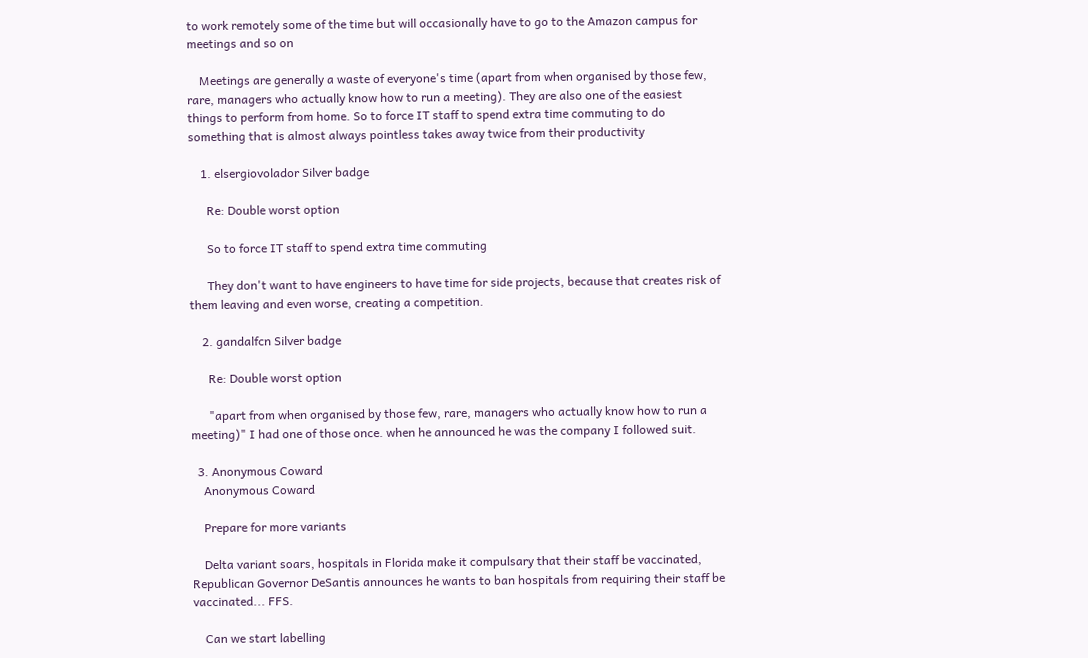to work remotely some of the time but will occasionally have to go to the Amazon campus for meetings and so on

    Meetings are generally a waste of everyone's time (apart from when organised by those few, rare, managers who actually know how to run a meeting). They are also one of the easiest things to perform from home. So to force IT staff to spend extra time commuting to do something that is almost always pointless takes away twice from their productivity

    1. elsergiovolador Silver badge

      Re: Double worst option

      So to force IT staff to spend extra time commuting

      They don't want to have engineers to have time for side projects, because that creates risk of them leaving and even worse, creating a competition.

    2. gandalfcn Silver badge

      Re: Double worst option

      "apart from when organised by those few, rare, managers who actually know how to run a meeting)" I had one of those once. when he announced he was the company I followed suit.

  3. Anonymous Coward
    Anonymous Coward

    Prepare for more variants

    Delta variant soars, hospitals in Florida make it compulsary that their staff be vaccinated, Republican Governor DeSantis announces he wants to ban hospitals from requiring their staff be vaccinated... FFS.

    Can we start labelling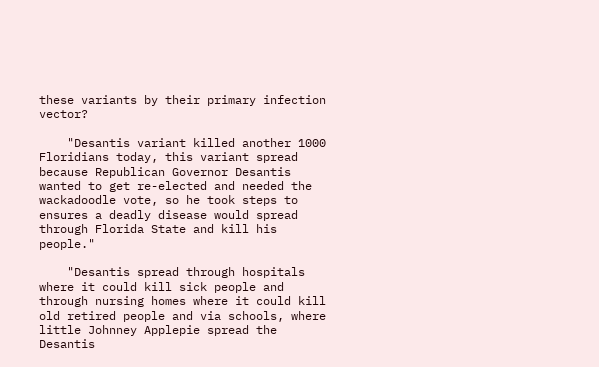these variants by their primary infection vector?

    "Desantis variant killed another 1000 Floridians today, this variant spread because Republican Governor Desantis wanted to get re-elected and needed the wackadoodle vote, so he took steps to ensures a deadly disease would spread through Florida State and kill his people."

    "Desantis spread through hospitals where it could kill sick people and through nursing homes where it could kill old retired people and via schools, where little Johnney Applepie spread the Desantis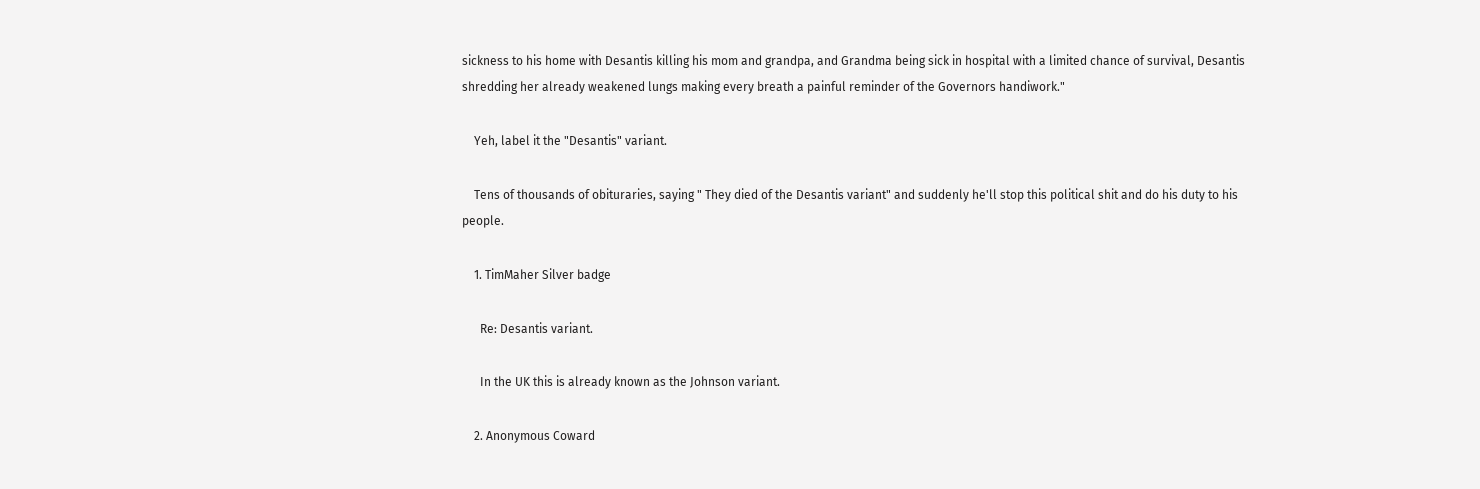sickness to his home with Desantis killing his mom and grandpa, and Grandma being sick in hospital with a limited chance of survival, Desantis shredding her already weakened lungs making every breath a painful reminder of the Governors handiwork."

    Yeh, label it the "Desantis" variant.

    Tens of thousands of obituraries, saying " They died of the Desantis variant" and suddenly he'll stop this political shit and do his duty to his people.

    1. TimMaher Silver badge

      Re: Desantis variant.

      In the UK this is already known as the Johnson variant.

    2. Anonymous Coward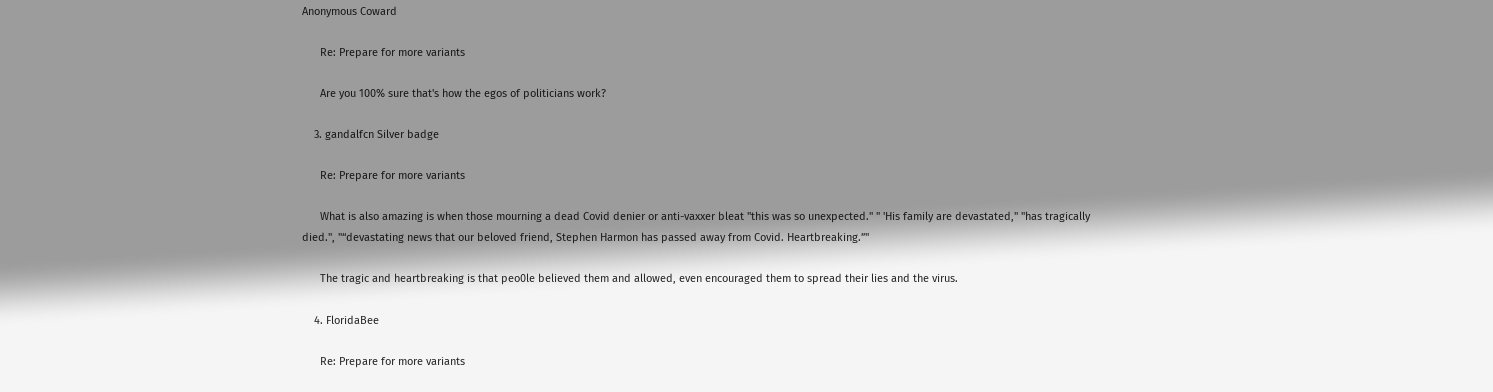Anonymous Coward

      Re: Prepare for more variants

      Are you 100% sure that's how the egos of politicians work?

    3. gandalfcn Silver badge

      Re: Prepare for more variants

      What is also amazing is when those mourning a dead Covid denier or anti-vaxxer bleat "this was so unexpected." " 'His family are devastated," "has tragically died.", "“devastating news that our beloved friend, Stephen Harmon has passed away from Covid. Heartbreaking.”"

      The tragic and heartbreaking is that peo0le believed them and allowed, even encouraged them to spread their lies and the virus.

    4. FloridaBee

      Re: Prepare for more variants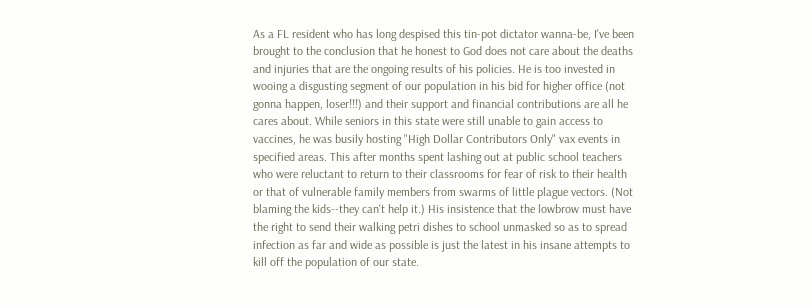As a FL resident who has long despised this tin-pot dictator wanna-be, I've been brought to the conclusion that he honest to God does not care about the deaths and injuries that are the ongoing results of his policies. He is too invested in wooing a disgusting segment of our population in his bid for higher office (not gonna happen, loser!!!) and their support and financial contributions are all he cares about. While seniors in this state were still unable to gain access to vaccines, he was busily hosting "High Dollar Contributors Only" vax events in specified areas. This after months spent lashing out at public school teachers who were reluctant to return to their classrooms for fear of risk to their health or that of vulnerable family members from swarms of little plague vectors. (Not blaming the kids--they can't help it.) His insistence that the lowbrow must have the right to send their walking petri dishes to school unmasked so as to spread infection as far and wide as possible is just the latest in his insane attempts to kill off the population of our state.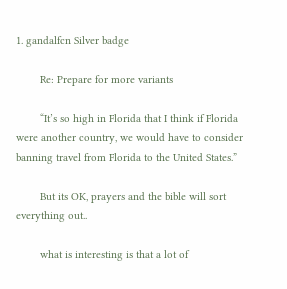1. gandalfcn Silver badge

        Re: Prepare for more variants

        “It’s so high in Florida that I think if Florida were another country, we would have to consider banning travel from Florida to the United States.”

        But its OK, prayers and the bible will sort everything out..

        what is interesting is that a lot of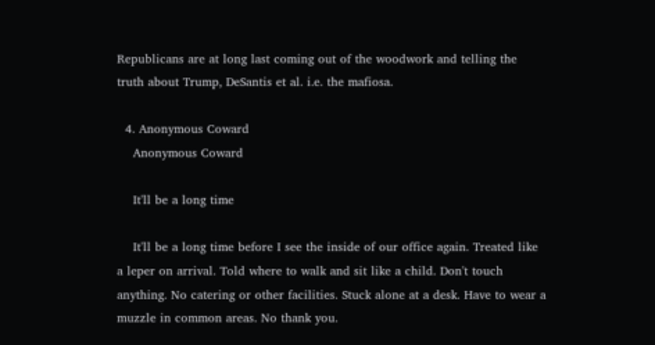Republicans are at long last coming out of the woodwork and telling the truth about Trump, DeSantis et al. i.e. the mafiosa.

  4. Anonymous Coward
    Anonymous Coward

    It'll be a long time

    It'll be a long time before I see the inside of our office again. Treated like a leper on arrival. Told where to walk and sit like a child. Don't touch anything. No catering or other facilities. Stuck alone at a desk. Have to wear a muzzle in common areas. No thank you.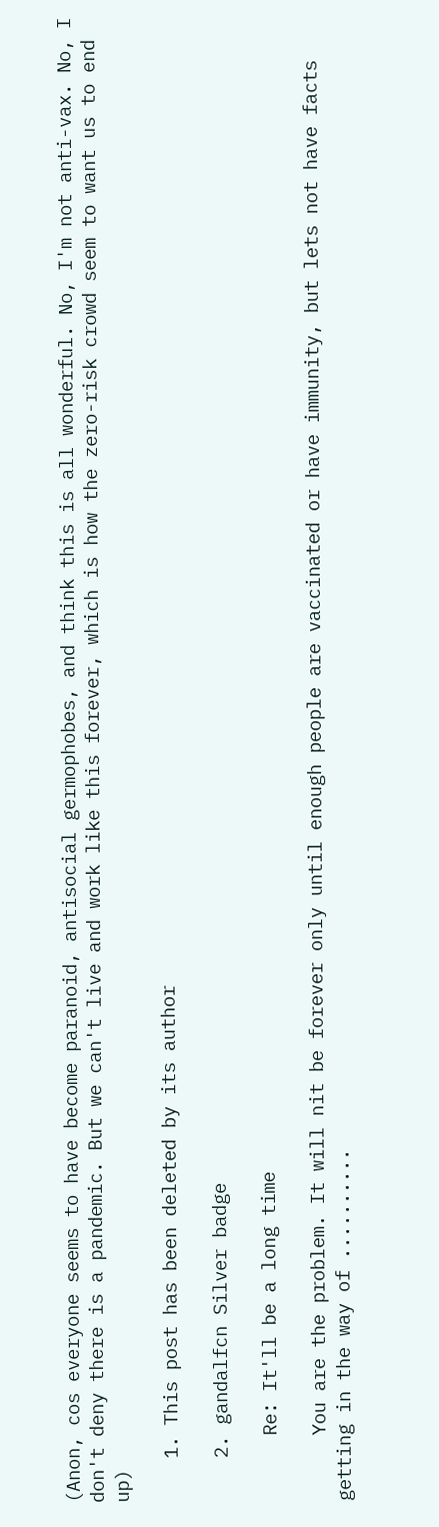(Anon, cos everyone seems to have become paranoid, antisocial germophobes, and think this is all wonderful. No, I'm not anti-vax. No, I don't deny there is a pandemic. But we can't live and work like this forever, which is how the zero-risk crowd seem to want us to end up)

    1. This post has been deleted by its author

    2. gandalfcn Silver badge

      Re: It'll be a long time

      You are the problem. It will nit be forever only until enough people are vaccinated or have immunity, but lets not have facts getting in the way of ..........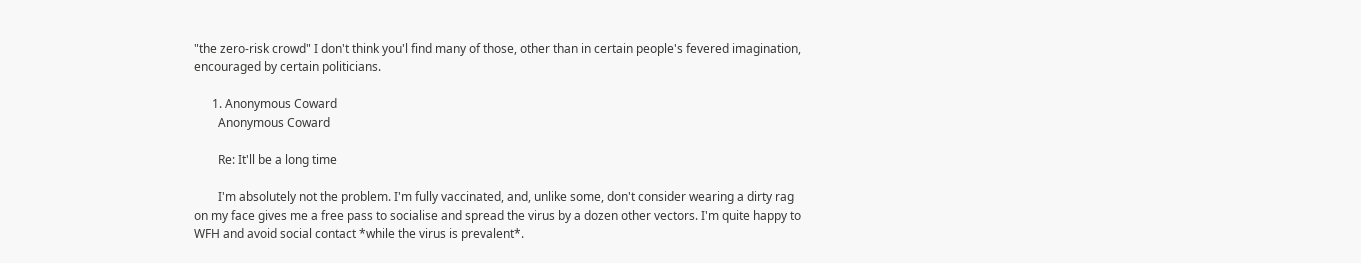"the zero-risk crowd" I don't think you'l find many of those, other than in certain people's fevered imagination, encouraged by certain politicians.

      1. Anonymous Coward
        Anonymous Coward

        Re: It'll be a long time

        I'm absolutely not the problem. I'm fully vaccinated, and, unlike some, don't consider wearing a dirty rag on my face gives me a free pass to socialise and spread the virus by a dozen other vectors. I'm quite happy to WFH and avoid social contact *while the virus is prevalent*.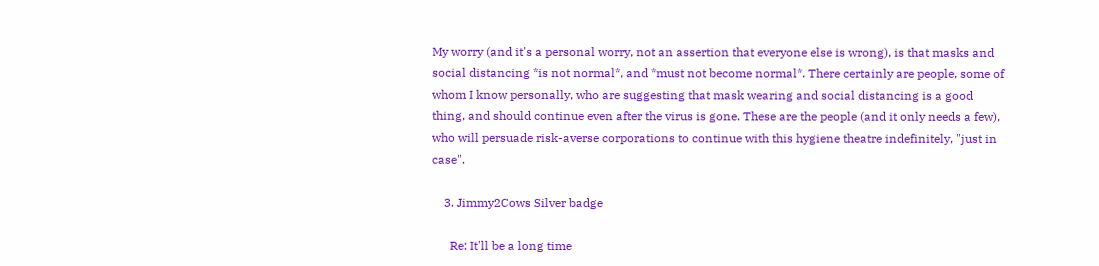My worry (and it's a personal worry, not an assertion that everyone else is wrong), is that masks and social distancing *is not normal*, and *must not become normal*. There certainly are people, some of whom I know personally, who are suggesting that mask wearing and social distancing is a good thing, and should continue even after the virus is gone. These are the people (and it only needs a few), who will persuade risk-averse corporations to continue with this hygiene theatre indefinitely, "just in case".

    3. Jimmy2Cows Silver badge

      Re: It'll be a long time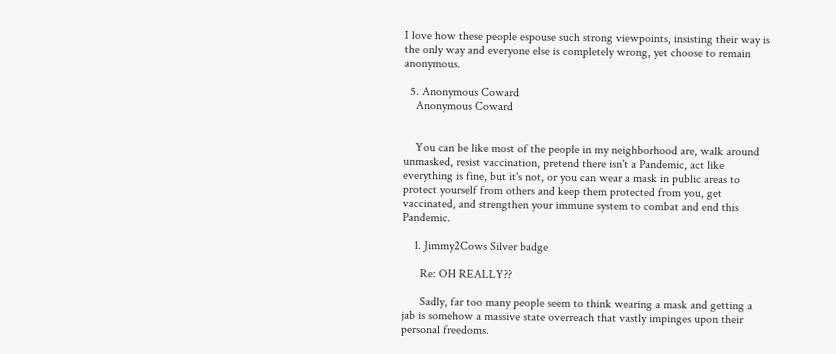I love how these people espouse such strong viewpoints, insisting their way is the only way and everyone else is completely wrong, yet choose to remain anonymous.

  5. Anonymous Coward
    Anonymous Coward


    You can be like most of the people in my neighborhood are, walk around unmasked, resist vaccination, pretend there isn't a Pandemic, act like everything is fine, but it's not, or you can wear a mask in public areas to protect yourself from others and keep them protected from you, get vaccinated, and strengthen your immune system to combat and end this Pandemic.

    1. Jimmy2Cows Silver badge

      Re: OH REALLY??

      Sadly, far too many people seem to think wearing a mask and getting a jab is somehow a massive state overreach that vastly impinges upon their personal freedoms.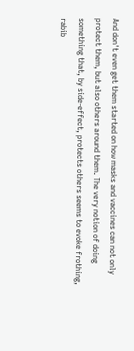And don't even get them started on how masks and vaccines can not only protect them, but also others around them. The very notion of doing something that, by side-effect, protects others seems to evoke frothing, rabib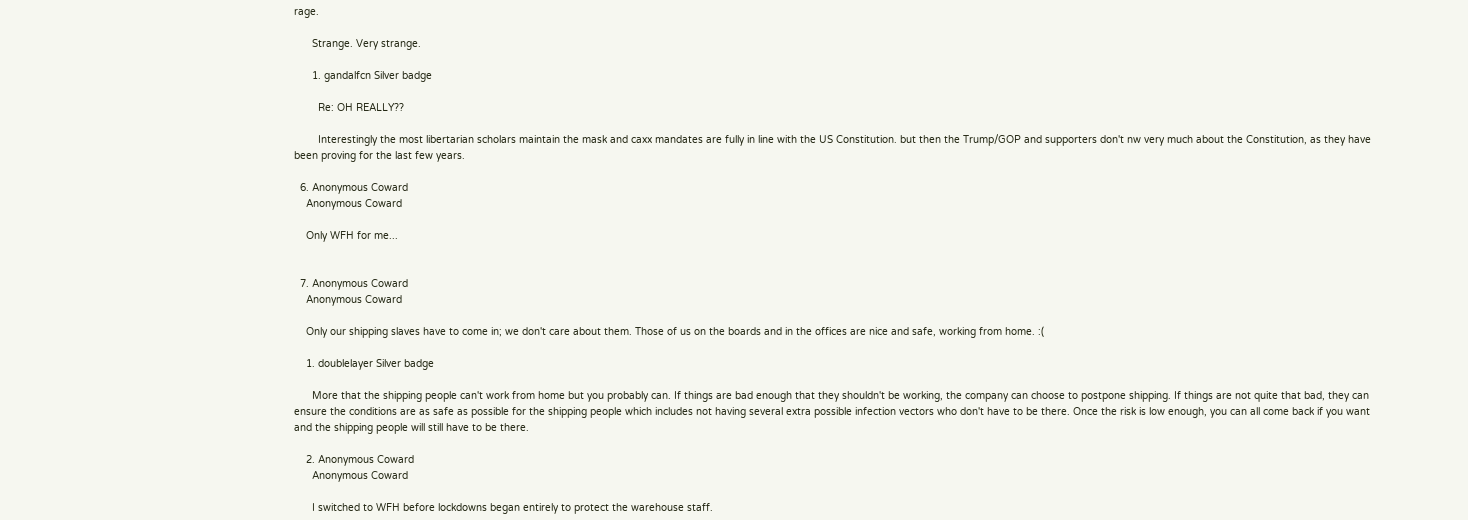rage.

      Strange. Very strange.

      1. gandalfcn Silver badge

        Re: OH REALLY??

        Interestingly the most libertarian scholars maintain the mask and caxx mandates are fully in line with the US Constitution. but then the Trump/GOP and supporters don't nw very much about the Constitution, as they have been proving for the last few years.

  6. Anonymous Coward
    Anonymous Coward

    Only WFH for me...


  7. Anonymous Coward
    Anonymous Coward

    Only our shipping slaves have to come in; we don't care about them. Those of us on the boards and in the offices are nice and safe, working from home. :(

    1. doublelayer Silver badge

      More that the shipping people can't work from home but you probably can. If things are bad enough that they shouldn't be working, the company can choose to postpone shipping. If things are not quite that bad, they can ensure the conditions are as safe as possible for the shipping people which includes not having several extra possible infection vectors who don't have to be there. Once the risk is low enough, you can all come back if you want and the shipping people will still have to be there.

    2. Anonymous Coward
      Anonymous Coward

      I switched to WFH before lockdowns began entirely to protect the warehouse staff.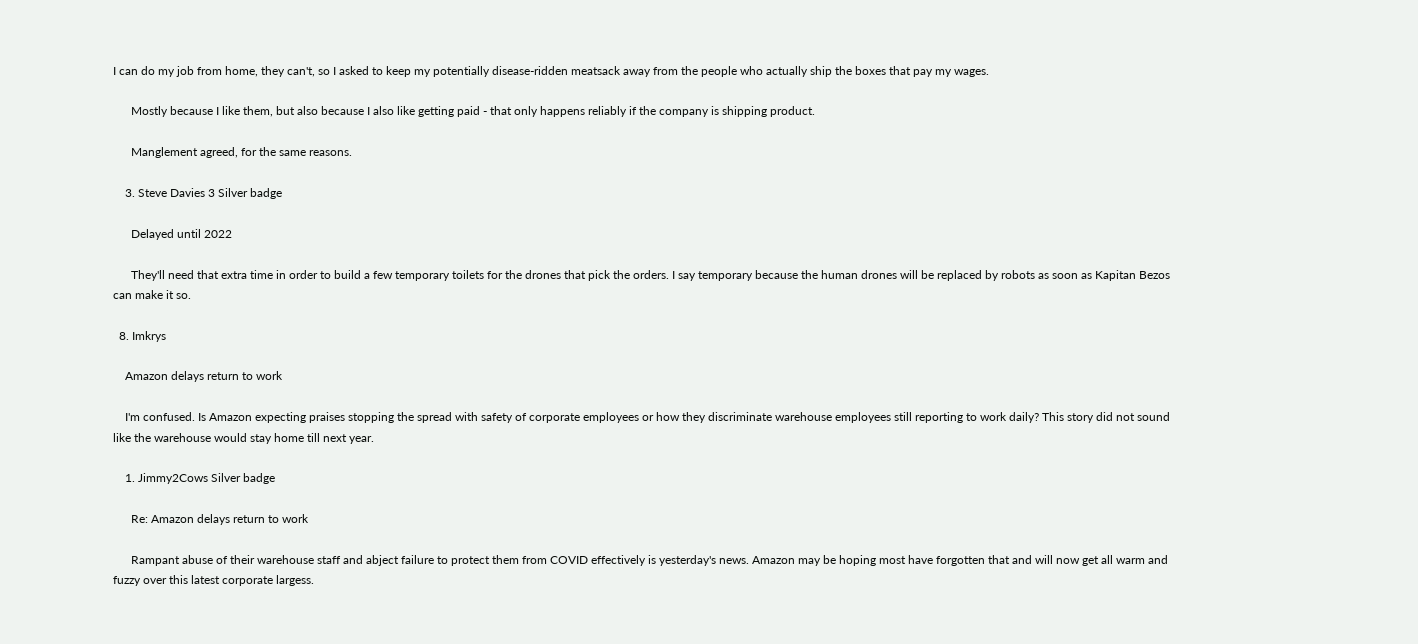I can do my job from home, they can't, so I asked to keep my potentially disease-ridden meatsack away from the people who actually ship the boxes that pay my wages.

      Mostly because I like them, but also because I also like getting paid - that only happens reliably if the company is shipping product.

      Manglement agreed, for the same reasons.

    3. Steve Davies 3 Silver badge

      Delayed until 2022

      They'll need that extra time in order to build a few temporary toilets for the drones that pick the orders. I say temporary because the human drones will be replaced by robots as soon as Kapitan Bezos can make it so.

  8. Imkrys

    Amazon delays return to work

    I'm confused. Is Amazon expecting praises stopping the spread with safety of corporate employees or how they discriminate warehouse employees still reporting to work daily? This story did not sound like the warehouse would stay home till next year.

    1. Jimmy2Cows Silver badge

      Re: Amazon delays return to work

      Rampant abuse of their warehouse staff and abject failure to protect them from COVID effectively is yesterday's news. Amazon may be hoping most have forgotten that and will now get all warm and fuzzy over this latest corporate largess.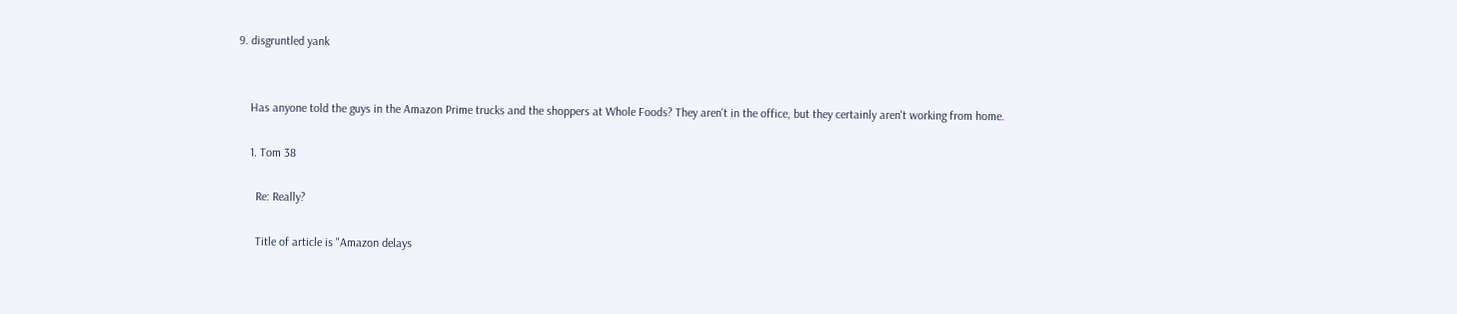9. disgruntled yank


    Has anyone told the guys in the Amazon Prime trucks and the shoppers at Whole Foods? They aren't in the office, but they certainly aren't working from home.

    1. Tom 38

      Re: Really?

      Title of article is "Amazon delays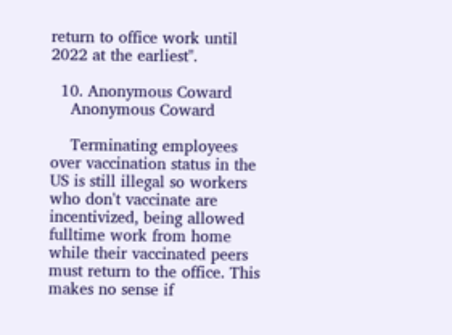return to office work until 2022 at the earliest".

  10. Anonymous Coward
    Anonymous Coward

    Terminating employees over vaccination status in the US is still illegal so workers who don't vaccinate are incentivized, being allowed fulltime work from home while their vaccinated peers must return to the office. This makes no sense if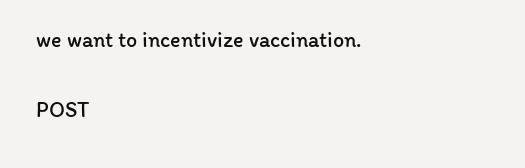we want to incentivize vaccination.

POST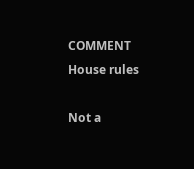COMMENT House rules

Not a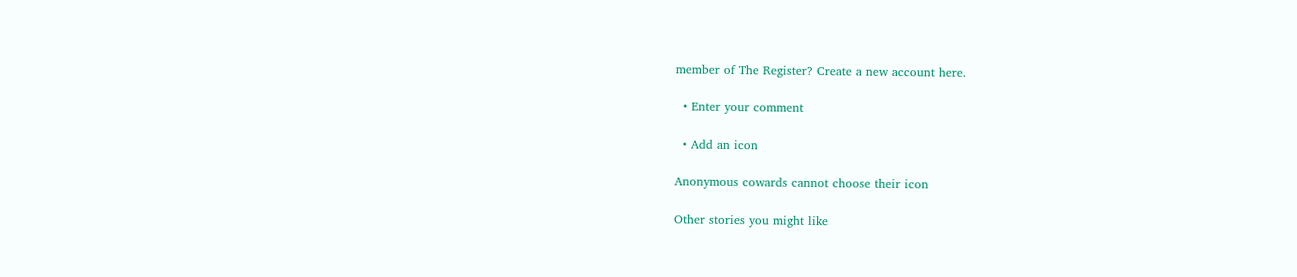member of The Register? Create a new account here.

  • Enter your comment

  • Add an icon

Anonymous cowards cannot choose their icon

Other stories you might like